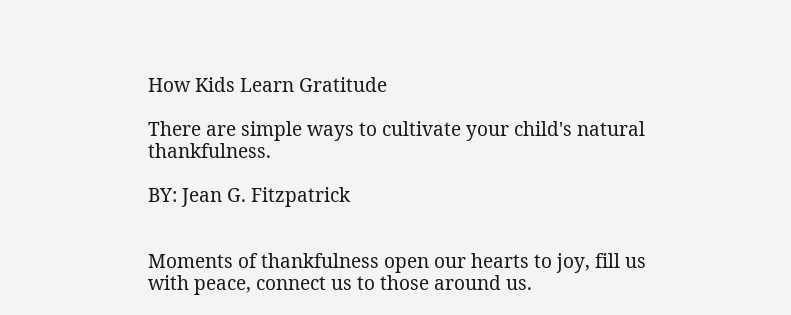How Kids Learn Gratitude

There are simple ways to cultivate your child's natural thankfulness.

BY: Jean G. Fitzpatrick


Moments of thankfulness open our hearts to joy, fill us with peace, connect us to those around us.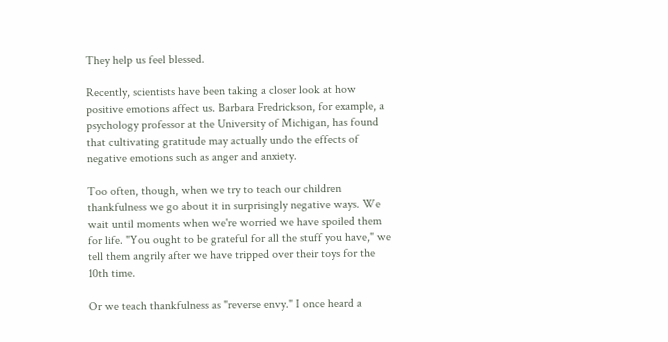They help us feel blessed.

Recently, scientists have been taking a closer look at how positive emotions affect us. Barbara Fredrickson, for example, a psychology professor at the University of Michigan, has found that cultivating gratitude may actually undo the effects of negative emotions such as anger and anxiety.

Too often, though, when we try to teach our children thankfulness we go about it in surprisingly negative ways. We wait until moments when we're worried we have spoiled them for life. "You ought to be grateful for all the stuff you have," we tell them angrily after we have tripped over their toys for the 10th time.

Or we teach thankfulness as "reverse envy." I once heard a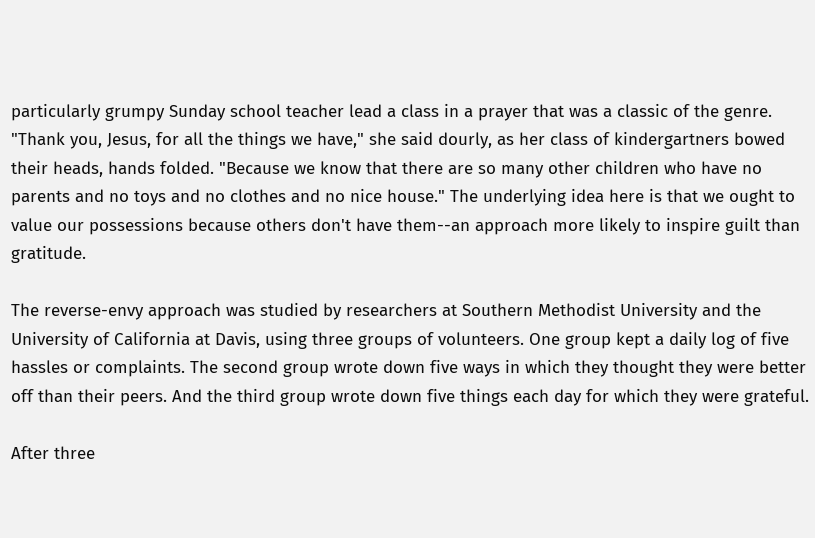particularly grumpy Sunday school teacher lead a class in a prayer that was a classic of the genre. "Thank you, Jesus, for all the things we have," she said dourly, as her class of kindergartners bowed their heads, hands folded. "Because we know that there are so many other children who have no parents and no toys and no clothes and no nice house." The underlying idea here is that we ought to value our possessions because others don't have them--an approach more likely to inspire guilt than gratitude.

The reverse-envy approach was studied by researchers at Southern Methodist University and the University of California at Davis, using three groups of volunteers. One group kept a daily log of five hassles or complaints. The second group wrote down five ways in which they thought they were better off than their peers. And the third group wrote down five things each day for which they were grateful.

After three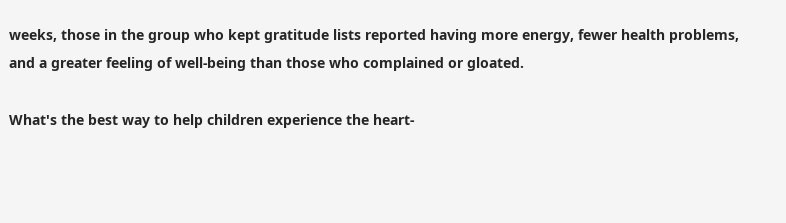weeks, those in the group who kept gratitude lists reported having more energy, fewer health problems, and a greater feeling of well-being than those who complained or gloated.

What's the best way to help children experience the heart-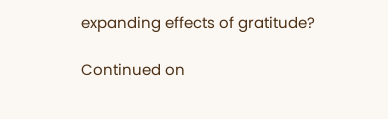expanding effects of gratitude?

Continued on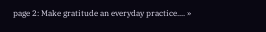page 2: Make gratitude an everyday practice.... »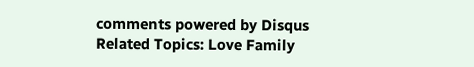comments powered by Disqus
Related Topics: Love Family